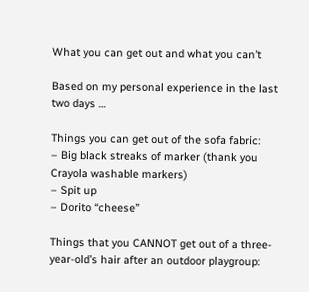What you can get out and what you can’t

Based on my personal experience in the last two days …

Things you can get out of the sofa fabric:
– Big black streaks of marker (thank you Crayola washable markers)
– Spit up
– Dorito “cheese”

Things that you CANNOT get out of a three-year-old’s hair after an outdoor playgroup: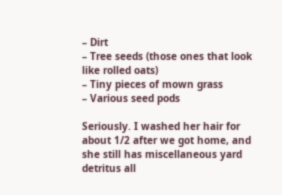– Dirt
– Tree seeds (those ones that look like rolled oats)
– Tiny pieces of mown grass
– Various seed pods

Seriously. I washed her hair for about 1/2 after we got home, and she still has miscellaneous yard detritus all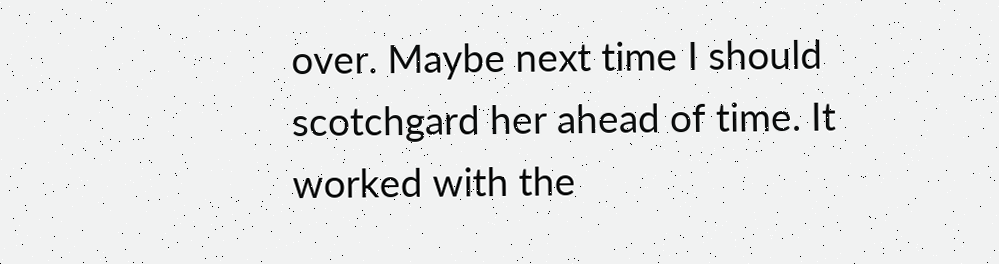over. Maybe next time I should scotchgard her ahead of time. It worked with the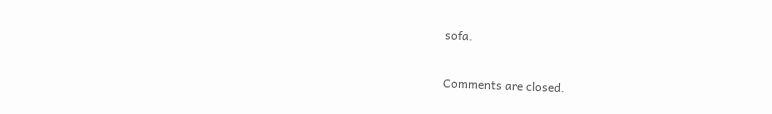sofa.

Comments are closed.